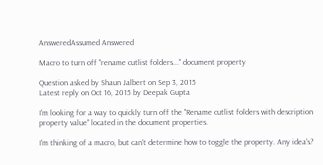AnsweredAssumed Answered

Macro to turn off "rename cutlist folders..." document property

Question asked by Shaun Jalbert on Sep 3, 2015
Latest reply on Oct 16, 2015 by Deepak Gupta

I'm looking for a way to quickly turn off the "Rename cutlist folders with description property value" located in the document properties.

I'm thinking of a macro, but can't determine how to toggle the property. Any idea's?